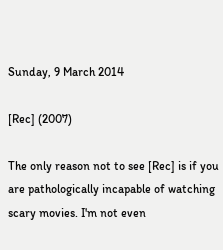Sunday, 9 March 2014

[Rec] (2007)

The only reason not to see [Rec] is if you are pathologically incapable of watching scary movies. I'm not even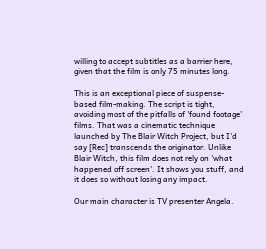willing to accept subtitles as a barrier here, given that the film is only 75 minutes long.

This is an exceptional piece of suspense-based film-making. The script is tight, avoiding most of the pitfalls of 'found footage' films. That was a cinematic technique launched by The Blair Witch Project, but I'd say [Rec] transcends the originator. Unlike Blair Witch, this film does not rely on 'what happened off screen'. It shows you stuff, and it does so without losing any impact.

Our main character is TV presenter Angela.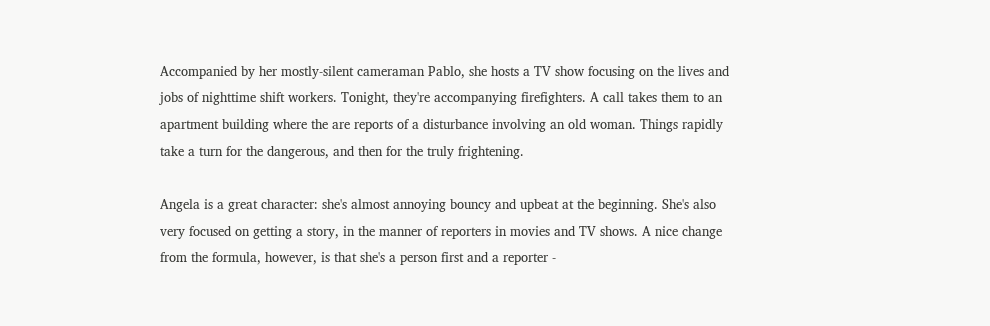Accompanied by her mostly-silent cameraman Pablo, she hosts a TV show focusing on the lives and jobs of nighttime shift workers. Tonight, they're accompanying firefighters. A call takes them to an apartment building where the are reports of a disturbance involving an old woman. Things rapidly take a turn for the dangerous, and then for the truly frightening.

Angela is a great character: she's almost annoying bouncy and upbeat at the beginning. She's also very focused on getting a story, in the manner of reporters in movies and TV shows. A nice change from the formula, however, is that she's a person first and a reporter -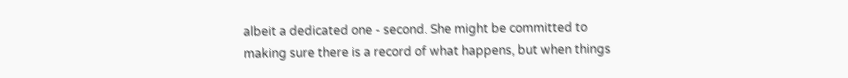albeit a dedicated one - second. She might be committed to making sure there is a record of what happens, but when things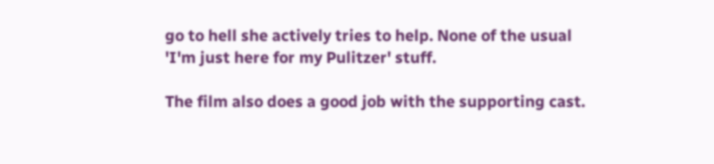go to hell she actively tries to help. None of the usual 'I'm just here for my Pulitzer' stuff.

The film also does a good job with the supporting cast.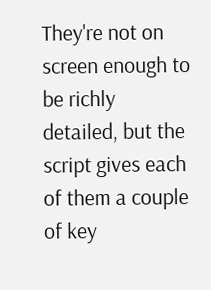They're not on screen enough to be richly detailed, but the script gives each of them a couple of key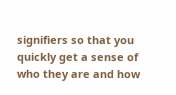signifiers so that you quickly get a sense of who they are and how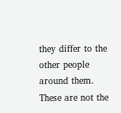they differ to the other people around them. These are not the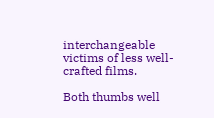interchangeable victims of less well-crafted films.

Both thumbs well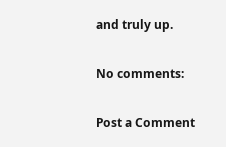and truly up.

No comments:

Post a Comment